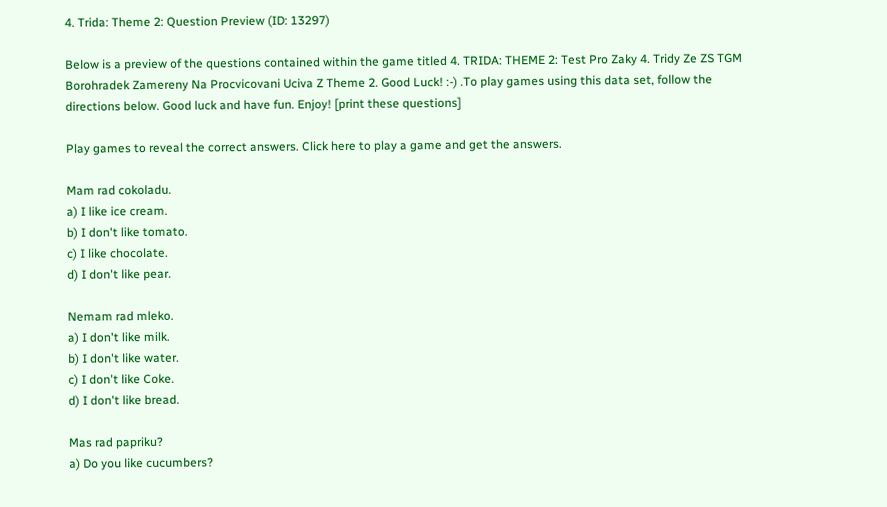4. Trida: Theme 2: Question Preview (ID: 13297)

Below is a preview of the questions contained within the game titled 4. TRIDA: THEME 2: Test Pro Zaky 4. Tridy Ze ZS TGM Borohradek Zamereny Na Procvicovani Uciva Z Theme 2. Good Luck! :-) .To play games using this data set, follow the directions below. Good luck and have fun. Enjoy! [print these questions]

Play games to reveal the correct answers. Click here to play a game and get the answers.

Mam rad cokoladu.
a) I like ice cream.
b) I don't like tomato.
c) I like chocolate.
d) I don't like pear.

Nemam rad mleko.
a) I don't like milk.
b) I don't like water.
c) I don't like Coke.
d) I don't like bread.

Mas rad papriku?
a) Do you like cucumbers?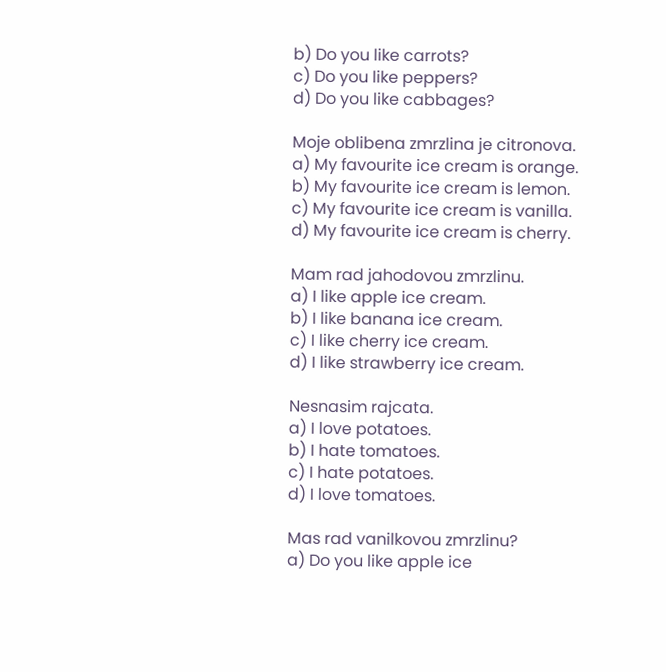b) Do you like carrots?
c) Do you like peppers?
d) Do you like cabbages?

Moje oblibena zmrzlina je citronova.
a) My favourite ice cream is orange.
b) My favourite ice cream is lemon.
c) My favourite ice cream is vanilla.
d) My favourite ice cream is cherry.

Mam rad jahodovou zmrzlinu.
a) I like apple ice cream.
b) I like banana ice cream.
c) I like cherry ice cream.
d) I like strawberry ice cream.

Nesnasim rajcata.
a) I love potatoes.
b) I hate tomatoes.
c) I hate potatoes.
d) I love tomatoes.

Mas rad vanilkovou zmrzlinu?
a) Do you like apple ice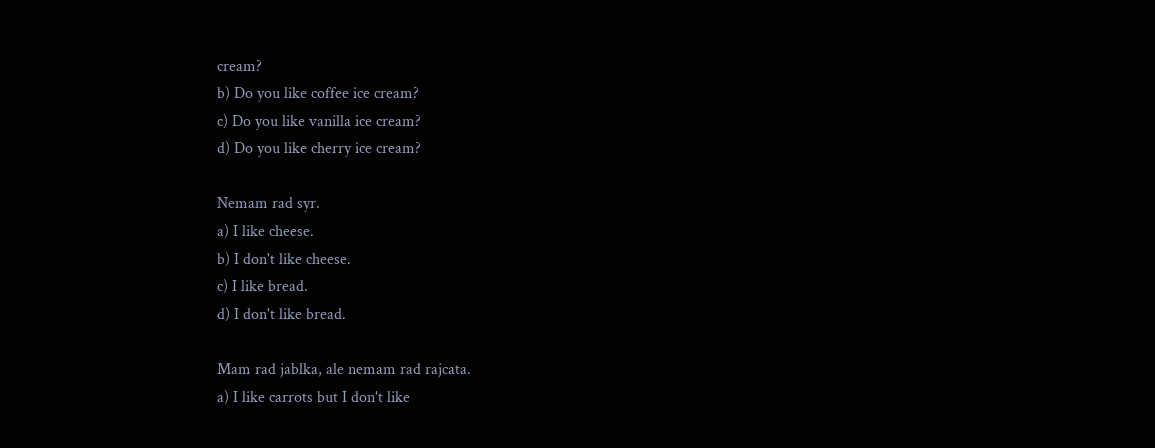cream?
b) Do you like coffee ice cream?
c) Do you like vanilla ice cream?
d) Do you like cherry ice cream?

Nemam rad syr.
a) I like cheese.
b) I don't like cheese.
c) I like bread.
d) I don't like bread.

Mam rad jablka, ale nemam rad rajcata.
a) I like carrots but I don't like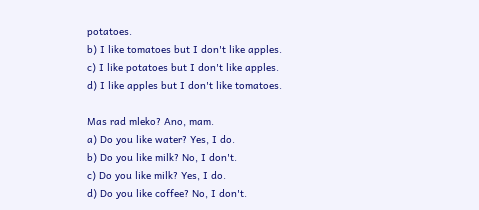potatoes.
b) I like tomatoes but I don't like apples.
c) I like potatoes but I don't like apples.
d) I like apples but I don't like tomatoes.

Mas rad mleko? Ano, mam.
a) Do you like water? Yes, I do.
b) Do you like milk? No, I don't.
c) Do you like milk? Yes, I do.
d) Do you like coffee? No, I don't.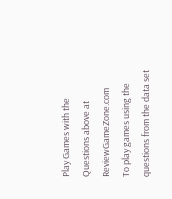Play Games with the Questions above at ReviewGameZone.com
To play games using the questions from the data set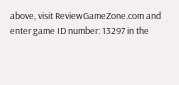above, visit ReviewGameZone.com and enter game ID number: 13297 in the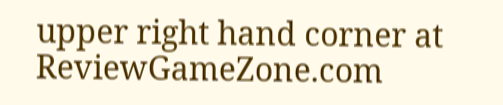upper right hand corner at ReviewGameZone.com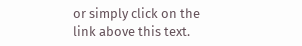or simply click on the link above this text.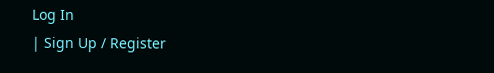Log In
| Sign Up / Register